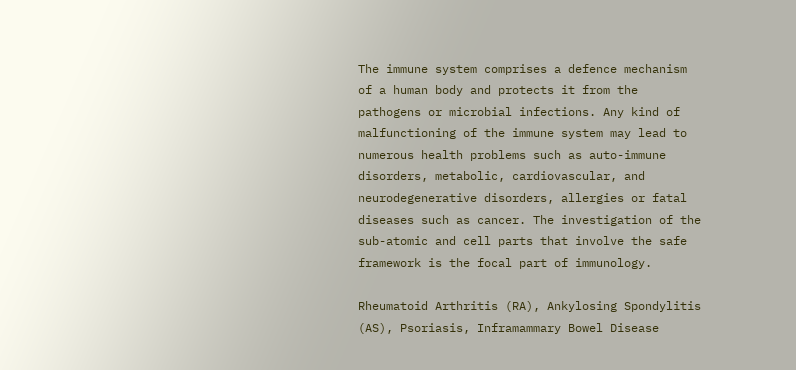The immune system comprises a defence mechanism of a human body and protects it from the pathogens or microbial infections. Any kind of malfunctioning of the immune system may lead to numerous health problems such as auto-immune disorders, metabolic, cardiovascular, and neurodegenerative disorders, allergies or fatal diseases such as cancer. The investigation of the sub-atomic and cell parts that involve the safe framework is the focal part of immunology.

Rheumatoid Arthritis (RA), Ankylosing Spondylitis (AS), Psoriasis, Inframammary Bowel Disease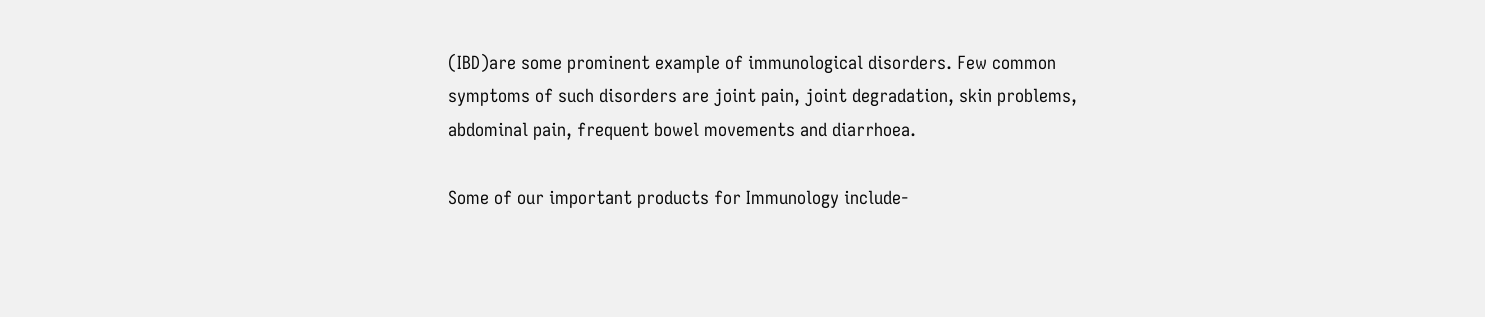(IBD)are some prominent example of immunological disorders. Few common symptoms of such disorders are joint pain, joint degradation, skin problems, abdominal pain, frequent bowel movements and diarrhoea.

Some of our important products for Immunology include-